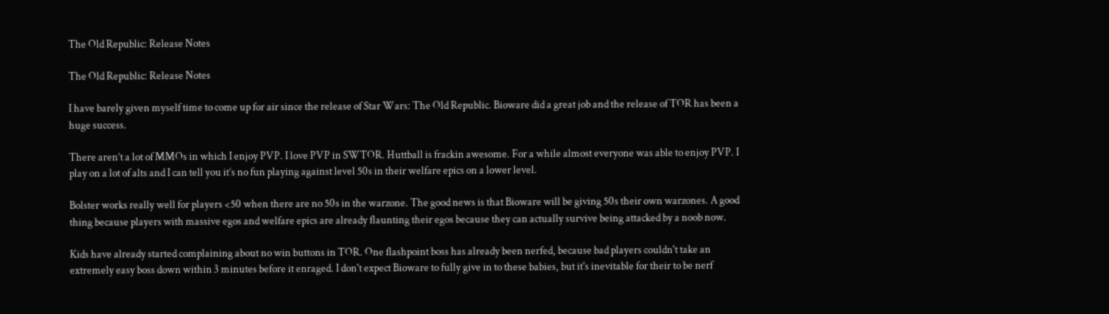The Old Republic: Release Notes

The Old Republic: Release Notes

I have barely given myself time to come up for air since the release of Star Wars: The Old Republic. Bioware did a great job and the release of TOR has been a huge success.

There aren’t a lot of MMOs in which I enjoy PVP. I love PVP in SWTOR. Huttball is frackin awesome. For a while almost everyone was able to enjoy PVP. I play on a lot of alts and I can tell you it’s no fun playing against level 50s in their welfare epics on a lower level.

Bolster works really well for players <50 when there are no 50s in the warzone. The good news is that Bioware will be giving 50s their own warzones. A good thing because players with massive egos and welfare epics are already flaunting their egos because they can actually survive being attacked by a noob now.

Kids have already started complaining about no win buttons in TOR. One flashpoint boss has already been nerfed, because bad players couldn't take an extremely easy boss down within 3 minutes before it enraged. I don't expect Bioware to fully give in to these babies, but it's inevitable for their to be nerf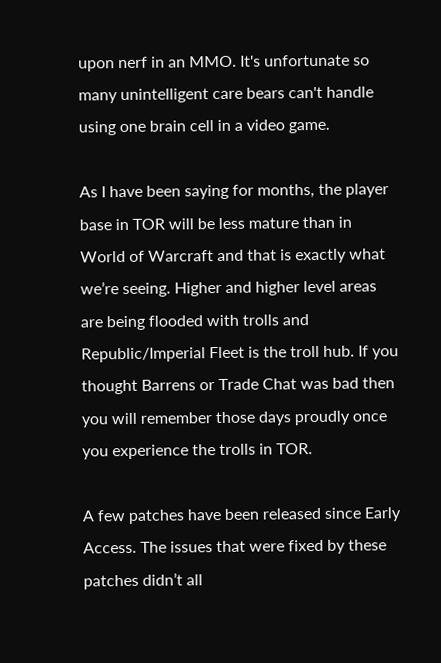upon nerf in an MMO. It's unfortunate so many unintelligent care bears can't handle using one brain cell in a video game.

As I have been saying for months, the player base in TOR will be less mature than in World of Warcraft and that is exactly what we’re seeing. Higher and higher level areas are being flooded with trolls and Republic/Imperial Fleet is the troll hub. If you thought Barrens or Trade Chat was bad then you will remember those days proudly once you experience the trolls in TOR.

A few patches have been released since Early Access. The issues that were fixed by these patches didn’t all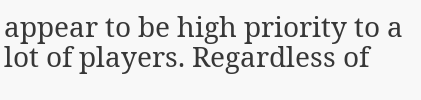appear to be high priority to a lot of players. Regardless of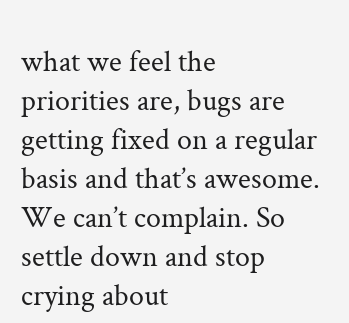what we feel the priorities are, bugs are getting fixed on a regular basis and that’s awesome. We can’t complain. So settle down and stop crying about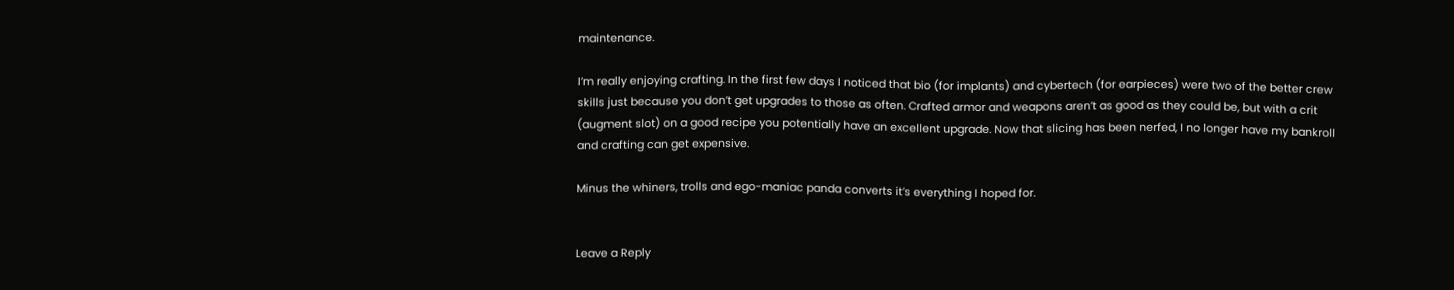maintenance.

I’m really enjoying crafting. In the first few days I noticed that bio (for implants) and cybertech (for earpieces) were two of the better crew skills just because you don’t get upgrades to those as often. Crafted armor and weapons aren’t as good as they could be, but with a crit (augment slot) on a good recipe you potentially have an excellent upgrade. Now that slicing has been nerfed, I no longer have my bankroll and crafting can get expensive.

Minus the whiners, trolls and ego-maniac panda converts it’s everything I hoped for.


Leave a Reply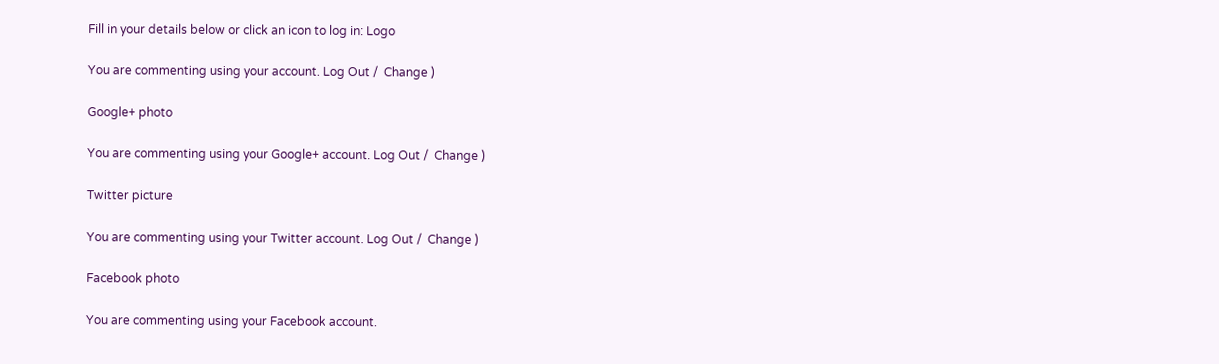Fill in your details below or click an icon to log in: Logo

You are commenting using your account. Log Out /  Change )

Google+ photo

You are commenting using your Google+ account. Log Out /  Change )

Twitter picture

You are commenting using your Twitter account. Log Out /  Change )

Facebook photo

You are commenting using your Facebook account.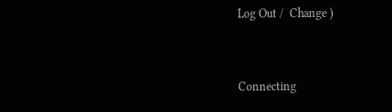Log Out /  Change )


Connecting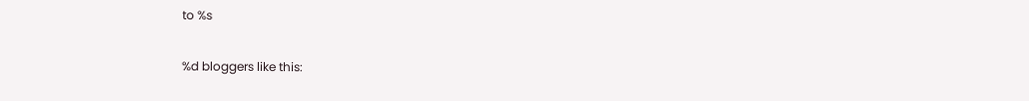to %s

%d bloggers like this: